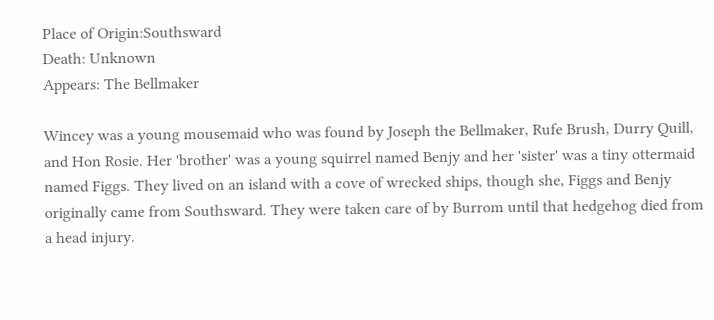Place of Origin:Southsward
Death: Unknown
Appears: The Bellmaker

Wincey was a young mousemaid who was found by Joseph the Bellmaker, Rufe Brush, Durry Quill, and Hon Rosie. Her 'brother' was a young squirrel named Benjy and her 'sister' was a tiny ottermaid named Figgs. They lived on an island with a cove of wrecked ships, though she, Figgs and Benjy originally came from Southsward. They were taken care of by Burrom until that hedgehog died from a head injury.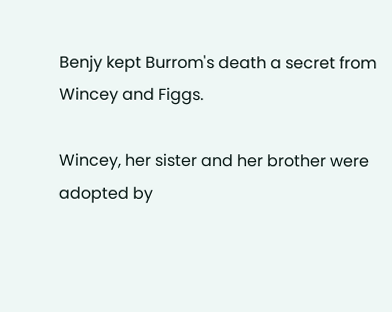Benjy kept Burrom's death a secret from Wincey and Figgs.

Wincey, her sister and her brother were adopted by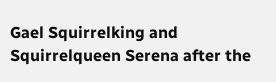Gael Squirrelking and Squirrelqueen Serena after the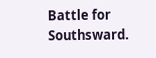Battle for Southsward.